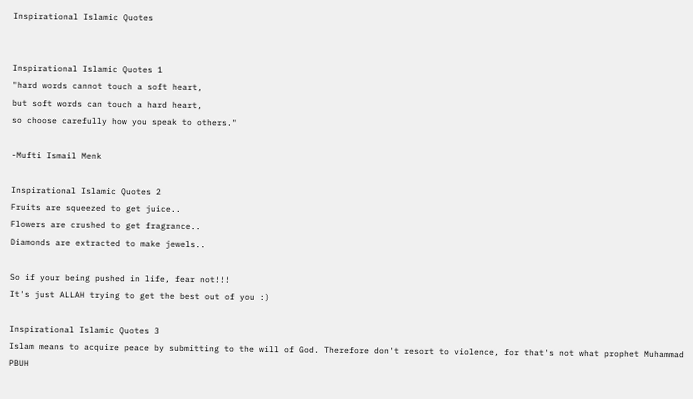Inspirational Islamic Quotes


Inspirational Islamic Quotes 1
"hard words cannot touch a soft heart,
but soft words can touch a hard heart,
so choose carefully how you speak to others."

-Mufti Ismail Menk

Inspirational Islamic Quotes 2
Fruits are squeezed to get juice..
Flowers are crushed to get fragrance..
Diamonds are extracted to make jewels..

So if your being pushed in life, fear not!!!
It's just ALLAH trying to get the best out of you :)

Inspirational Islamic Quotes 3
Islam means to acquire peace by submitting to the will of God. Therefore don't resort to violence, for that's not what prophet Muhammad PBUH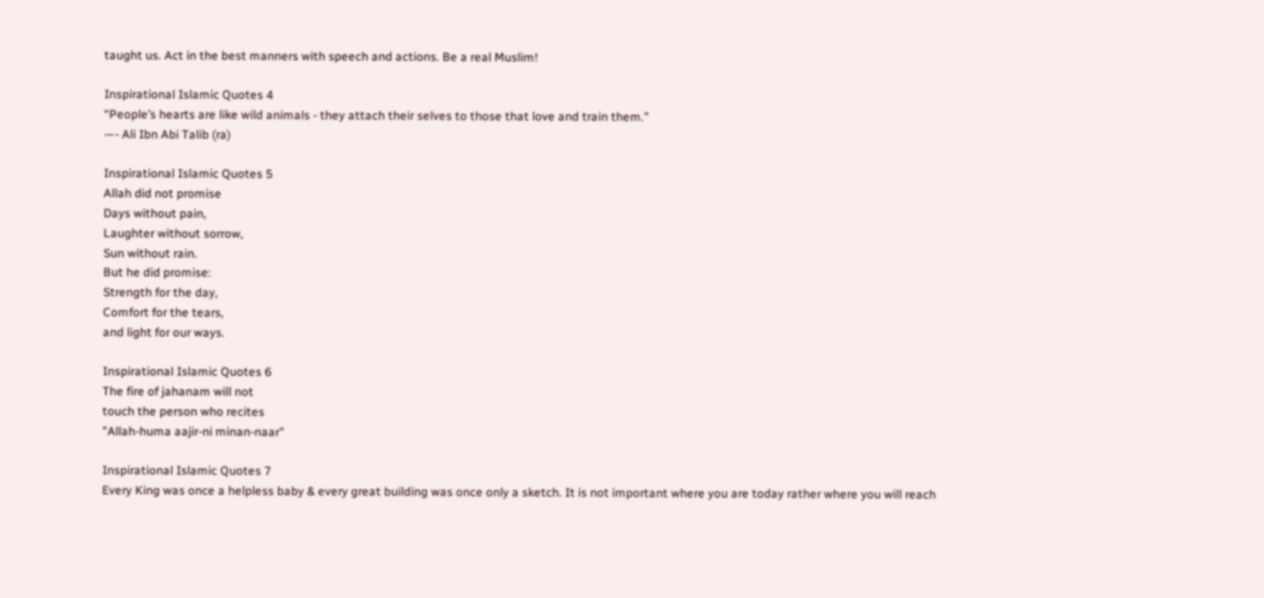taught us. Act in the best manners with speech and actions. Be a real Muslim!

Inspirational Islamic Quotes 4
“People’s hearts are like wild animals - they attach their selves to those that love and train them.”
—- Ali Ibn Abi Talib (ra)

Inspirational Islamic Quotes 5
Allah did not promise
Days without pain,
Laughter without sorrow,
Sun without rain.
But he did promise:
Strength for the day,
Comfort for the tears,
and light for our ways.

Inspirational Islamic Quotes 6
The fire of jahanam will not
touch the person who recites
"Allah-huma aajir-ni minan-naar"

Inspirational Islamic Quotes 7
Every King was once a helpless baby & every great building was once only a sketch. It is not important where you are today rather where you will reach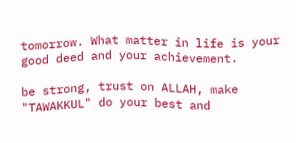tomorrow. What matter in life is your good deed and your achievement.

be strong, trust on ALLAH, make "TAWAKKUL" do your best and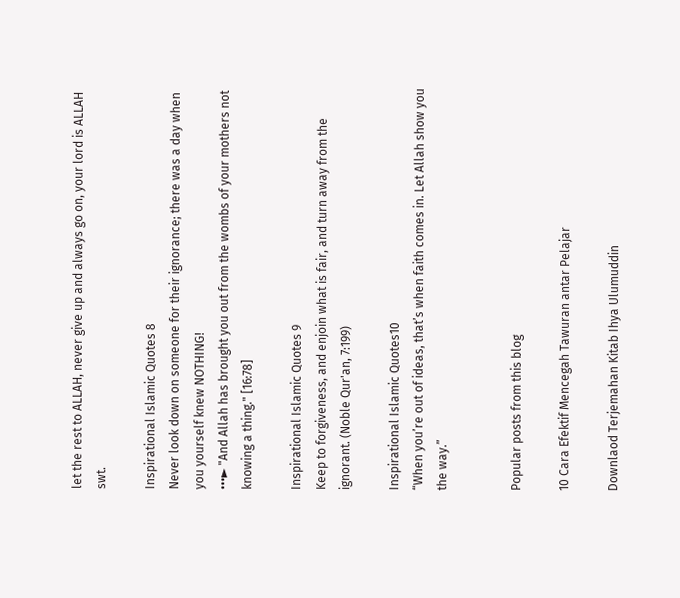let the rest to ALLAH, never give up and always go on, your lord is ALLAH swt.

Inspirational Islamic Quotes 8
Never look down on someone for their ignorance; there was a day when you yourself knew NOTHING!
•••► "And Allah has brought you out from the wombs of your mothers not knowing a thing." [16:78]

Inspirational Islamic Quotes 9
Keep to forgiveness, and enjoin what is fair, and turn away from the ignorant. (Noble Qur'an, 7:199)

Inspirational Islamic Quotes10
“When you’re out of ideas, that’s when faith comes in. Let Allah show you the way.”


Popular posts from this blog

10 Cara Efektif Mencegah Tawuran antar Pelajar

Downlaod Terjemahan Kitab Ihya Ulumuddin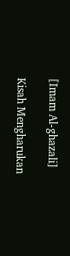[Imam Al-ghazali]

Kisah Mengharukan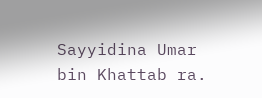Sayyidina Umar bin Khattab ra.